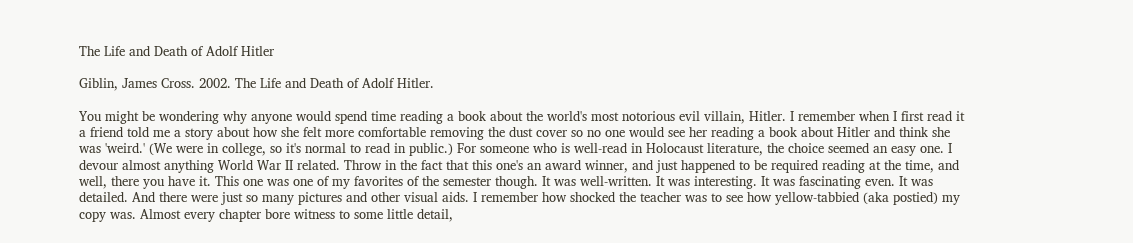The Life and Death of Adolf Hitler

Giblin, James Cross. 2002. The Life and Death of Adolf Hitler.

You might be wondering why anyone would spend time reading a book about the world's most notorious evil villain, Hitler. I remember when I first read it a friend told me a story about how she felt more comfortable removing the dust cover so no one would see her reading a book about Hitler and think she was 'weird.' (We were in college, so it's normal to read in public.) For someone who is well-read in Holocaust literature, the choice seemed an easy one. I devour almost anything World War II related. Throw in the fact that this one's an award winner, and just happened to be required reading at the time, and well, there you have it. This one was one of my favorites of the semester though. It was well-written. It was interesting. It was fascinating even. It was detailed. And there were just so many pictures and other visual aids. I remember how shocked the teacher was to see how yellow-tabbied (aka postied) my copy was. Almost every chapter bore witness to some little detail,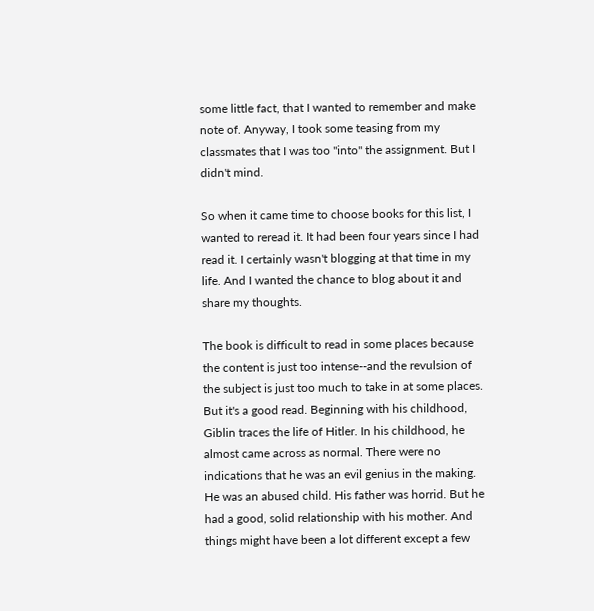some little fact, that I wanted to remember and make note of. Anyway, I took some teasing from my classmates that I was too "into" the assignment. But I didn't mind.

So when it came time to choose books for this list, I wanted to reread it. It had been four years since I had read it. I certainly wasn't blogging at that time in my life. And I wanted the chance to blog about it and share my thoughts.

The book is difficult to read in some places because the content is just too intense--and the revulsion of the subject is just too much to take in at some places. But it's a good read. Beginning with his childhood, Giblin traces the life of Hitler. In his childhood, he almost came across as normal. There were no indications that he was an evil genius in the making. He was an abused child. His father was horrid. But he had a good, solid relationship with his mother. And things might have been a lot different except a few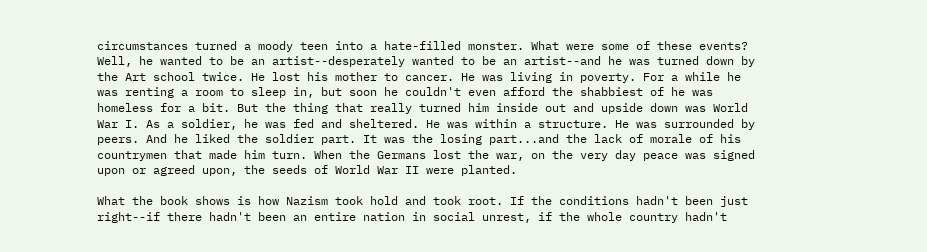circumstances turned a moody teen into a hate-filled monster. What were some of these events? Well, he wanted to be an artist--desperately wanted to be an artist--and he was turned down by the Art school twice. He lost his mother to cancer. He was living in poverty. For a while he was renting a room to sleep in, but soon he couldn't even afford the shabbiest of he was homeless for a bit. But the thing that really turned him inside out and upside down was World War I. As a soldier, he was fed and sheltered. He was within a structure. He was surrounded by peers. And he liked the soldier part. It was the losing part...and the lack of morale of his countrymen that made him turn. When the Germans lost the war, on the very day peace was signed upon or agreed upon, the seeds of World War II were planted.

What the book shows is how Nazism took hold and took root. If the conditions hadn't been just right--if there hadn't been an entire nation in social unrest, if the whole country hadn't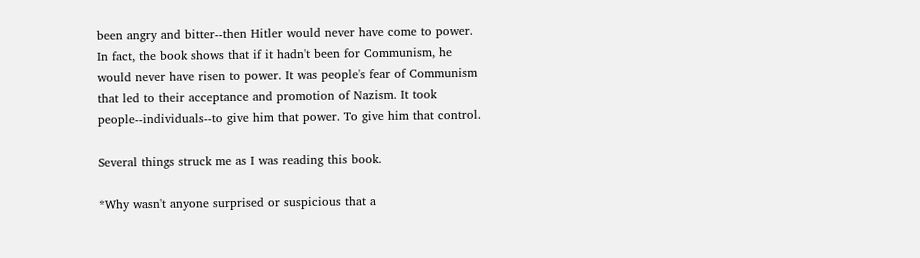been angry and bitter--then Hitler would never have come to power. In fact, the book shows that if it hadn't been for Communism, he would never have risen to power. It was people's fear of Communism that led to their acceptance and promotion of Nazism. It took people--individuals--to give him that power. To give him that control.

Several things struck me as I was reading this book.

*Why wasn't anyone surprised or suspicious that a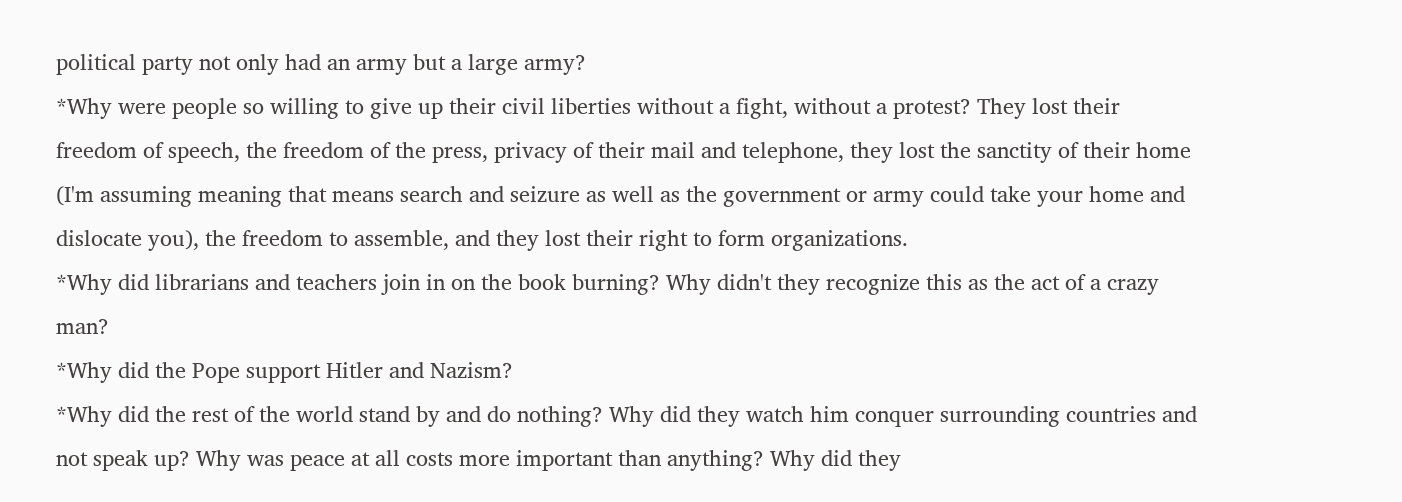political party not only had an army but a large army?
*Why were people so willing to give up their civil liberties without a fight, without a protest? They lost their freedom of speech, the freedom of the press, privacy of their mail and telephone, they lost the sanctity of their home (I'm assuming meaning that means search and seizure as well as the government or army could take your home and dislocate you), the freedom to assemble, and they lost their right to form organizations.
*Why did librarians and teachers join in on the book burning? Why didn't they recognize this as the act of a crazy man?
*Why did the Pope support Hitler and Nazism?
*Why did the rest of the world stand by and do nothing? Why did they watch him conquer surrounding countries and not speak up? Why was peace at all costs more important than anything? Why did they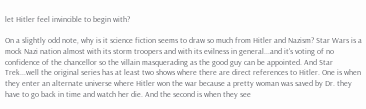let Hitler feel invincible to begin with?

On a slightly odd note, why is it science fiction seems to draw so much from Hitler and Nazism? Star Wars is a mock Nazi nation almost with its storm troopers and with its evilness in general...and it's voting of no confidence of the chancellor so the villain masquerading as the good guy can be appointed. And Star Trek...well the original series has at least two shows where there are direct references to Hitler. One is when they enter an alternate universe where Hitler won the war because a pretty woman was saved by Dr. they have to go back in time and watch her die. And the second is when they see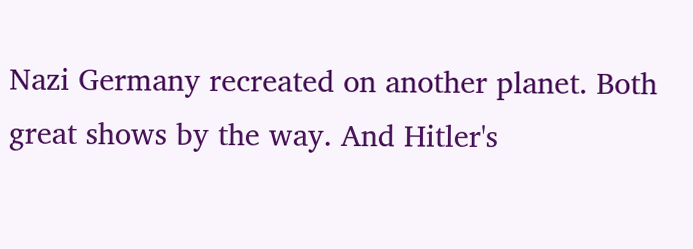Nazi Germany recreated on another planet. Both great shows by the way. And Hitler's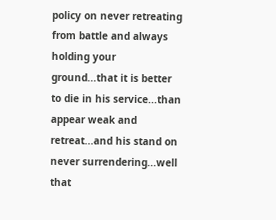policy on never retreating from battle and always holding your ground...that it is better to die in his service...than appear weak and retreat...and his stand on never surrendering...well that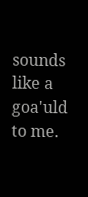sounds like a goa'uld to me.